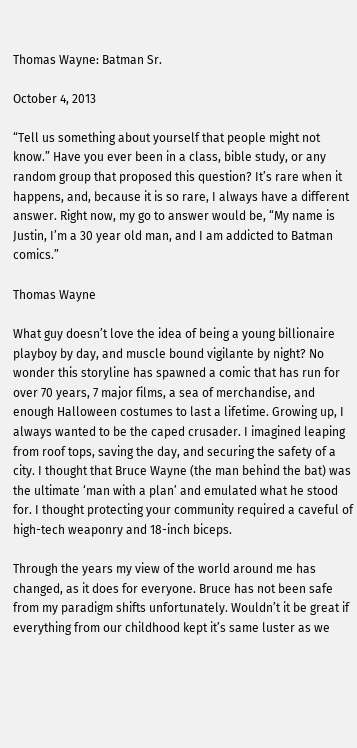Thomas Wayne: Batman Sr.

October 4, 2013

“Tell us something about yourself that people might not know.” Have you ever been in a class, bible study, or any random group that proposed this question? It’s rare when it happens, and, because it is so rare, I always have a different answer. Right now, my go to answer would be, “My name is Justin, I’m a 30 year old man, and I am addicted to Batman comics.”

Thomas Wayne

What guy doesn’t love the idea of being a young billionaire playboy by day, and muscle bound vigilante by night? No wonder this storyline has spawned a comic that has run for over 70 years, 7 major films, a sea of merchandise, and enough Halloween costumes to last a lifetime. Growing up, I always wanted to be the caped crusader. I imagined leaping from roof tops, saving the day, and securing the safety of a city. I thought that Bruce Wayne (the man behind the bat) was the ultimate ‘man with a plan’ and emulated what he stood for. I thought protecting your community required a caveful of high-tech weaponry and 18-inch biceps.

Through the years my view of the world around me has changed, as it does for everyone. Bruce has not been safe from my paradigm shifts unfortunately. Wouldn’t it be great if everything from our childhood kept it’s same luster as we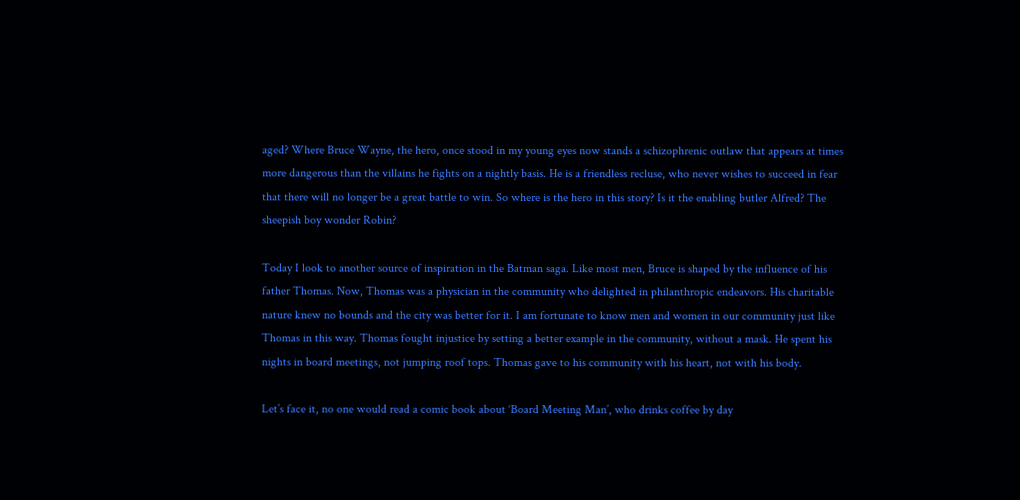aged? Where Bruce Wayne, the hero, once stood in my young eyes now stands a schizophrenic outlaw that appears at times more dangerous than the villains he fights on a nightly basis. He is a friendless recluse, who never wishes to succeed in fear that there will no longer be a great battle to win. So where is the hero in this story? Is it the enabling butler Alfred? The sheepish boy wonder Robin?

Today I look to another source of inspiration in the Batman saga. Like most men, Bruce is shaped by the influence of his father Thomas. Now, Thomas was a physician in the community who delighted in philanthropic endeavors. His charitable nature knew no bounds and the city was better for it. I am fortunate to know men and women in our community just like Thomas in this way. Thomas fought injustice by setting a better example in the community, without a mask. He spent his nights in board meetings, not jumping roof tops. Thomas gave to his community with his heart, not with his body.

Let’s face it, no one would read a comic book about ‘Board Meeting Man’, who drinks coffee by day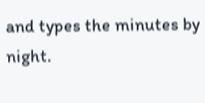and types the minutes by night.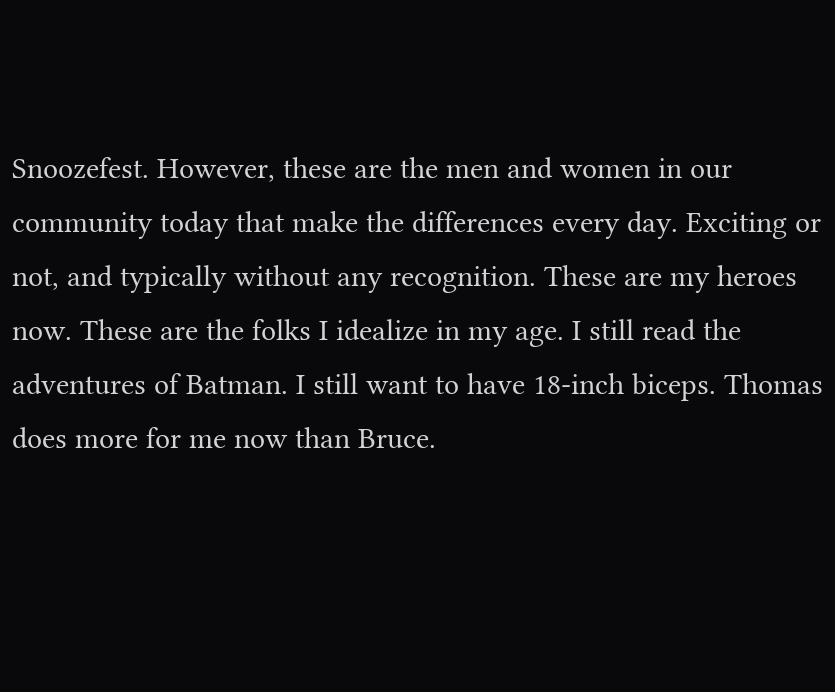Snoozefest. However, these are the men and women in our community today that make the differences every day. Exciting or not, and typically without any recognition. These are my heroes now. These are the folks I idealize in my age. I still read the adventures of Batman. I still want to have 18-inch biceps. Thomas does more for me now than Bruce.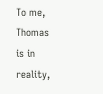To me, Thomas is in reality,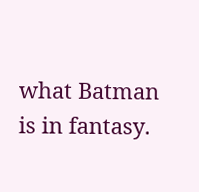what Batman is in fantasy.